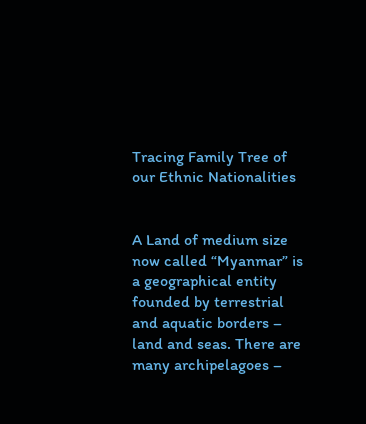Tracing Family Tree of our Ethnic Nationalities


A Land of medium size now called “Myanmar” is a geographical entity founded by terrestrial and aquatic borders – land and seas. There are many archipelagoes –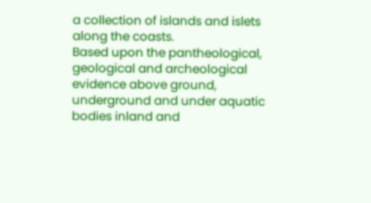a collection of islands and islets along the coasts.
Based upon the pantheological, geological and archeological evidence above ground, underground and under aquatic bodies inland and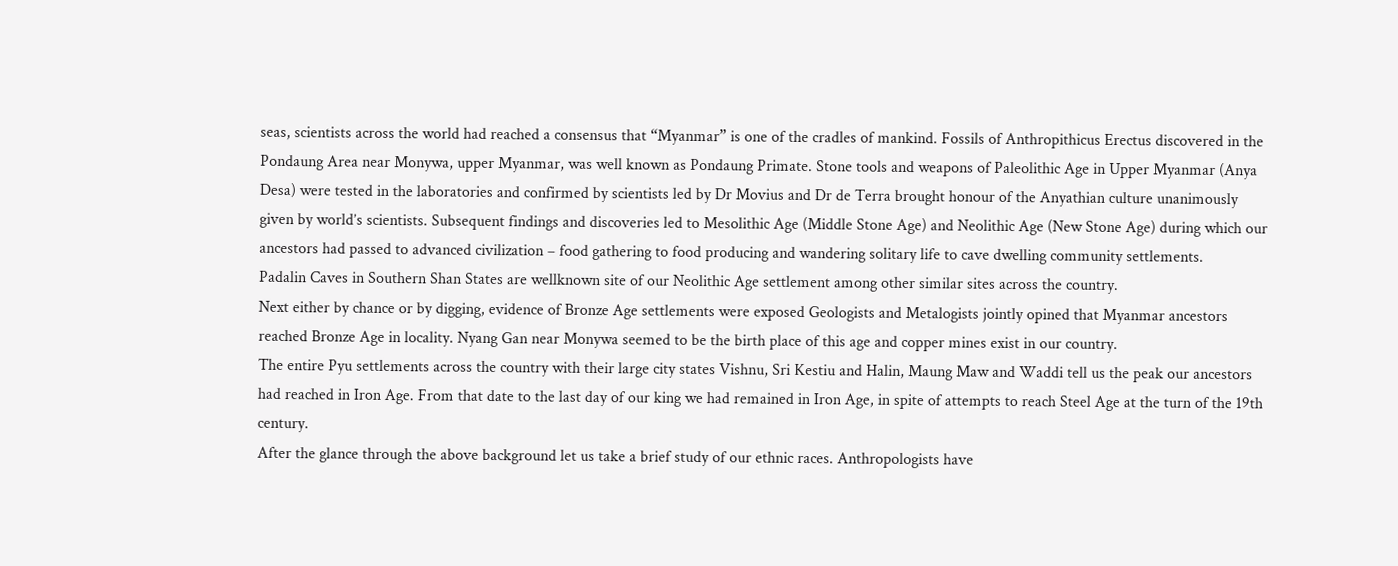seas, scientists across the world had reached a consensus that “Myanmar” is one of the cradles of mankind. Fossils of Anthropithicus Erectus discovered in the Pondaung Area near Monywa, upper Myanmar, was well known as Pondaung Primate. Stone tools and weapons of Paleolithic Age in Upper Myanmar (Anya Desa) were tested in the laboratories and confirmed by scientists led by Dr Movius and Dr de Terra brought honour of the Anyathian culture unanimously given by world’s scientists. Subsequent findings and discoveries led to Mesolithic Age (Middle Stone Age) and Neolithic Age (New Stone Age) during which our ancestors had passed to advanced civilization – food gathering to food producing and wandering solitary life to cave dwelling community settlements.
Padalin Caves in Southern Shan States are wellknown site of our Neolithic Age settlement among other similar sites across the country.
Next either by chance or by digging, evidence of Bronze Age settlements were exposed Geologists and Metalogists jointly opined that Myanmar ancestors reached Bronze Age in locality. Nyang Gan near Monywa seemed to be the birth place of this age and copper mines exist in our country.
The entire Pyu settlements across the country with their large city states Vishnu, Sri Kestiu and Halin, Maung Maw and Waddi tell us the peak our ancestors had reached in Iron Age. From that date to the last day of our king we had remained in Iron Age, in spite of attempts to reach Steel Age at the turn of the 19th century.
After the glance through the above background let us take a brief study of our ethnic races. Anthropologists have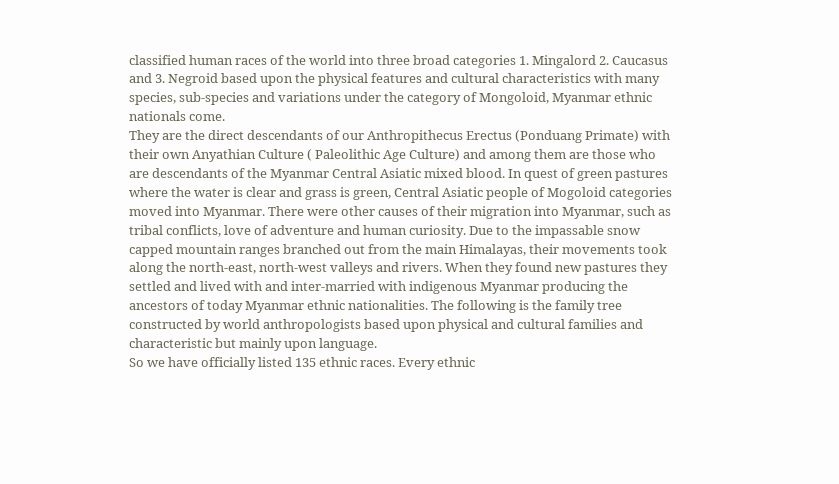classified human races of the world into three broad categories 1. Mingalord 2. Caucasus and 3. Negroid based upon the physical features and cultural characteristics with many species, sub-species and variations under the category of Mongoloid, Myanmar ethnic nationals come.
They are the direct descendants of our Anthropithecus Erectus (Ponduang Primate) with their own Anyathian Culture ( Paleolithic Age Culture) and among them are those who are descendants of the Myanmar Central Asiatic mixed blood. In quest of green pastures where the water is clear and grass is green, Central Asiatic people of Mogoloid categories moved into Myanmar. There were other causes of their migration into Myanmar, such as tribal conflicts, love of adventure and human curiosity. Due to the impassable snow capped mountain ranges branched out from the main Himalayas, their movements took along the north-east, north-west valleys and rivers. When they found new pastures they settled and lived with and inter-married with indigenous Myanmar producing the ancestors of today Myanmar ethnic nationalities. The following is the family tree constructed by world anthropologists based upon physical and cultural families and characteristic but mainly upon language.
So we have officially listed 135 ethnic races. Every ethnic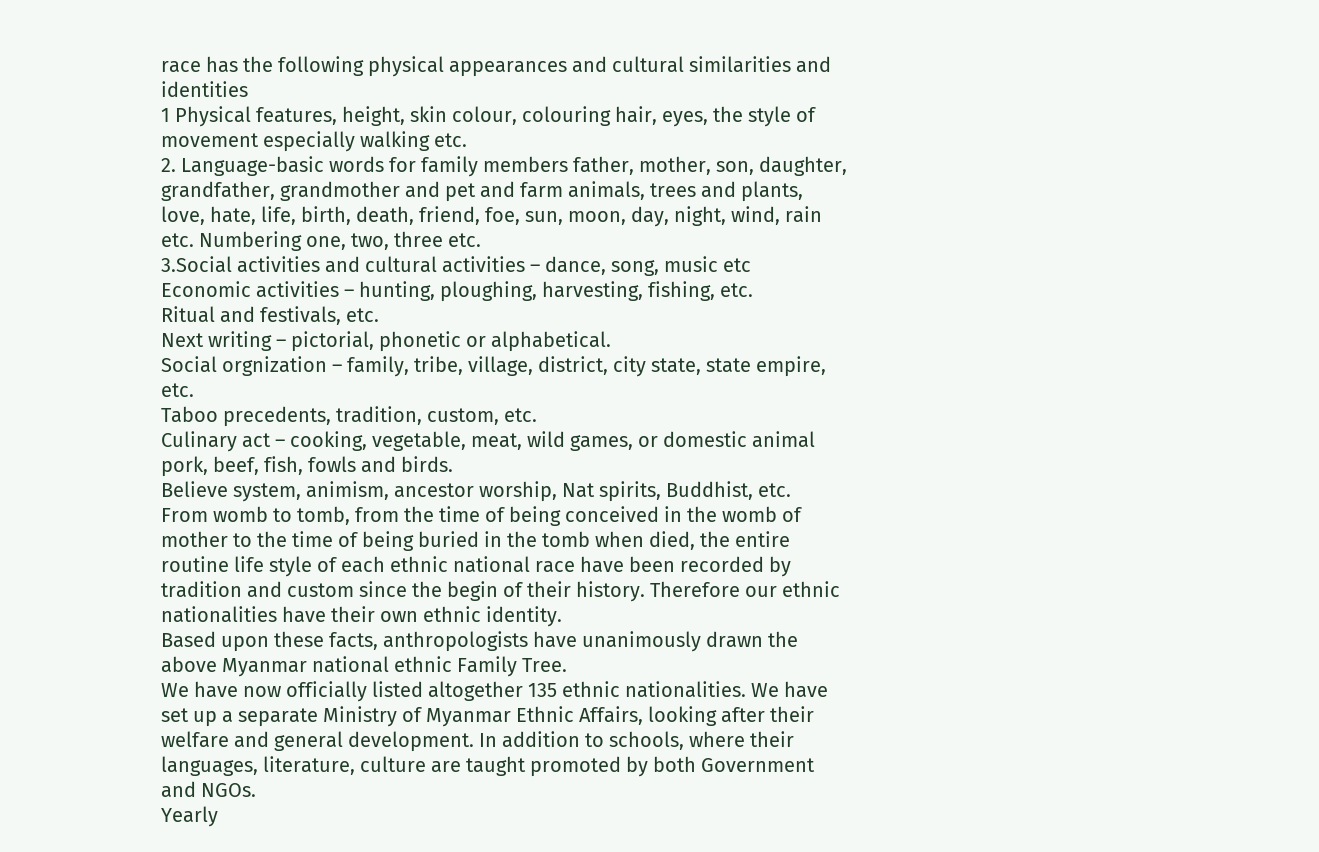race has the following physical appearances and cultural similarities and identities
1 Physical features, height, skin colour, colouring hair, eyes, the style of movement especially walking etc.
2. Language-basic words for family members father, mother, son, daughter, grandfather, grandmother and pet and farm animals, trees and plants, love, hate, life, birth, death, friend, foe, sun, moon, day, night, wind, rain etc. Numbering one, two, three etc.
3.Social activities and cultural activities – dance, song, music etc
Economic activities – hunting, ploughing, harvesting, fishing, etc.
Ritual and festivals, etc.
Next writing – pictorial, phonetic or alphabetical.
Social orgnization – family, tribe, village, district, city state, state empire, etc.
Taboo precedents, tradition, custom, etc.
Culinary act – cooking, vegetable, meat, wild games, or domestic animal pork, beef, fish, fowls and birds.
Believe system, animism, ancestor worship, Nat spirits, Buddhist, etc.
From womb to tomb, from the time of being conceived in the womb of mother to the time of being buried in the tomb when died, the entire routine life style of each ethnic national race have been recorded by tradition and custom since the begin of their history. Therefore our ethnic nationalities have their own ethnic identity.
Based upon these facts, anthropologists have unanimously drawn the above Myanmar national ethnic Family Tree.
We have now officially listed altogether 135 ethnic nationalities. We have set up a separate Ministry of Myanmar Ethnic Affairs, looking after their welfare and general development. In addition to schools, where their languages, literature, culture are taught promoted by both Government and NGOs.
Yearly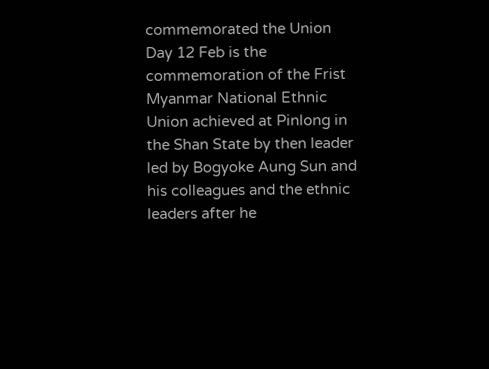commemorated the Union Day 12 Feb is the commemoration of the Frist Myanmar National Ethnic Union achieved at Pinlong in the Shan State by then leader led by Bogyoke Aung Sun and his colleagues and the ethnic leaders after he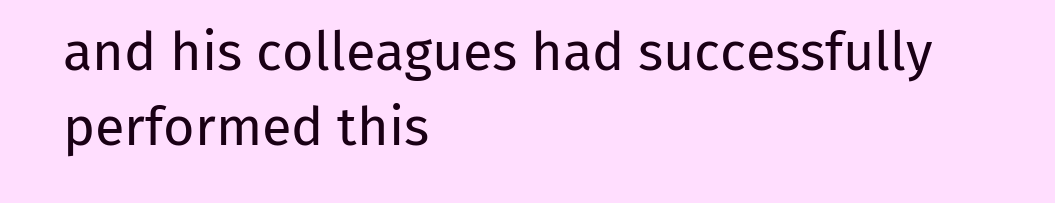and his colleagues had successfully performed this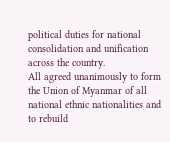political duties for national consolidation and unification across the country.
All agreed unanimously to form the Union of Myanmar of all national ethnic nationalities and to rebuild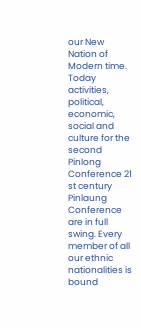our New Nation of Modern time.
Today activities, political, economic, social and culture for the second Pinlong Conference 21 st century Pinlaung Conference are in full swing. Every member of all our ethnic nationalities is bound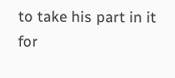to take his part in it for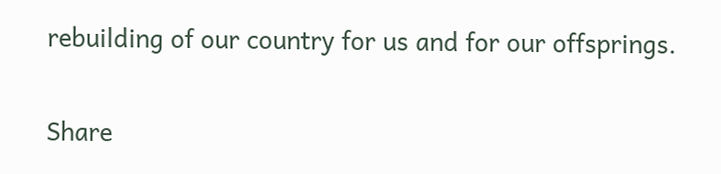rebuilding of our country for us and for our offsprings.

Share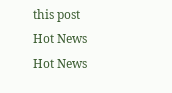this post
Hot News
Hot News